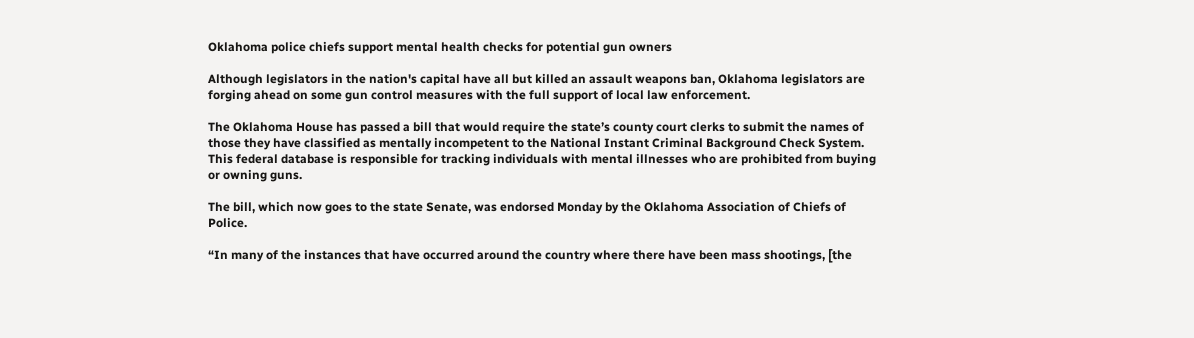Oklahoma police chiefs support mental health checks for potential gun owners

Although legislators in the nation's capital have all but killed an assault weapons ban, Oklahoma legislators are forging ahead on some gun control measures with the full support of local law enforcement.

The Oklahoma House has passed a bill that would require the state’s county court clerks to submit the names of those they have classified as mentally incompetent to the National Instant Criminal Background Check System. This federal database is responsible for tracking individuals with mental illnesses who are prohibited from buying or owning guns.

The bill, which now goes to the state Senate, was endorsed Monday by the Oklahoma Association of Chiefs of Police.

“In many of the instances that have occurred around the country where there have been mass shootings, [the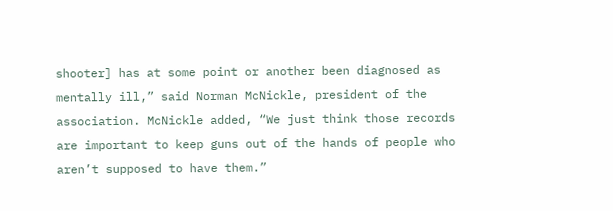shooter] has at some point or another been diagnosed as mentally ill,” said Norman McNickle, president of the association. McNickle added, “We just think those records are important to keep guns out of the hands of people who aren’t supposed to have them.”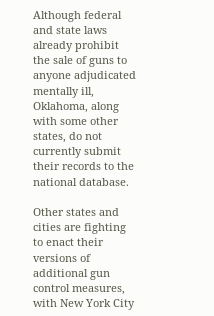Although federal and state laws already prohibit the sale of guns to anyone adjudicated mentally ill, Oklahoma, along with some other states, do not currently submit their records to the national database.

Other states and cities are fighting to enact their versions of additional gun control measures, with New York City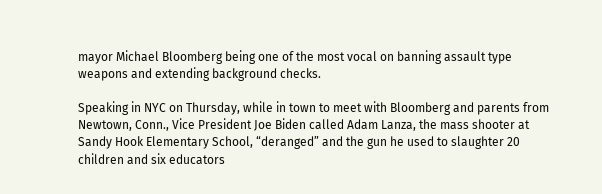mayor Michael Bloomberg being one of the most vocal on banning assault type weapons and extending background checks.

Speaking in NYC on Thursday, while in town to meet with Bloomberg and parents from Newtown, Conn., Vice President Joe Biden called Adam Lanza, the mass shooter at Sandy Hook Elementary School, “deranged” and the gun he used to slaughter 20 children and six educators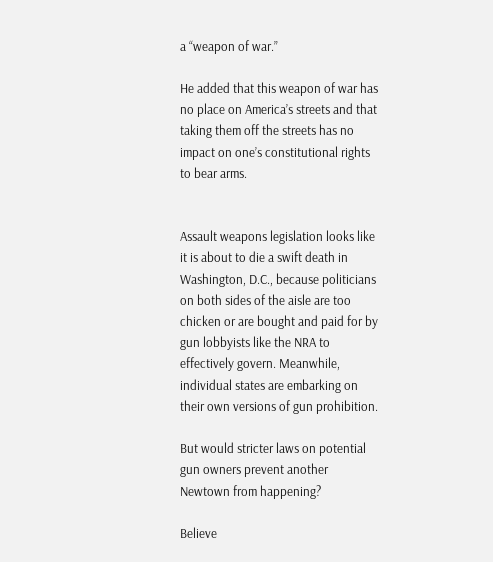a “weapon of war.”

He added that this weapon of war has no place on America’s streets and that taking them off the streets has no impact on one’s constitutional rights to bear arms.


Assault weapons legislation looks like it is about to die a swift death in Washington, D.C., because politicians on both sides of the aisle are too chicken or are bought and paid for by gun lobbyists like the NRA to effectively govern. Meanwhile, individual states are embarking on their own versions of gun prohibition.

But would stricter laws on potential gun owners prevent another Newtown from happening?

Believe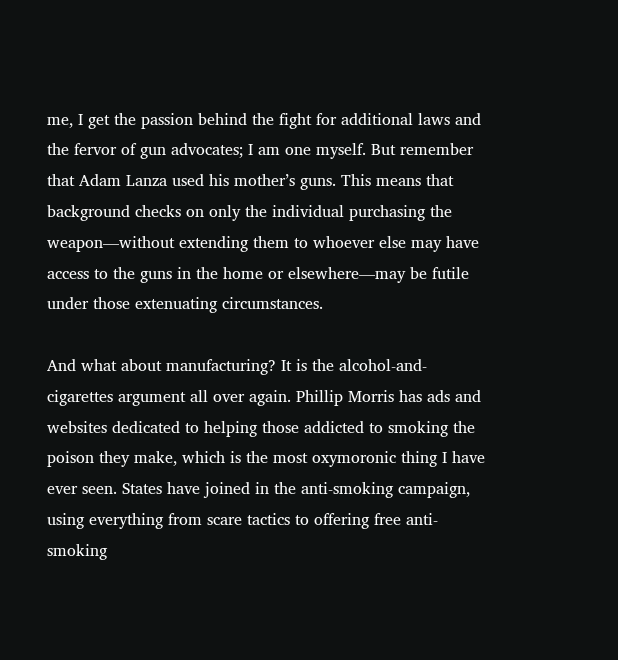me, I get the passion behind the fight for additional laws and the fervor of gun advocates; I am one myself. But remember that Adam Lanza used his mother’s guns. This means that background checks on only the individual purchasing the weapon—without extending them to whoever else may have access to the guns in the home or elsewhere—may be futile under those extenuating circumstances.

And what about manufacturing? It is the alcohol-and-cigarettes argument all over again. Phillip Morris has ads and websites dedicated to helping those addicted to smoking the poison they make, which is the most oxymoronic thing I have ever seen. States have joined in the anti-smoking campaign, using everything from scare tactics to offering free anti-smoking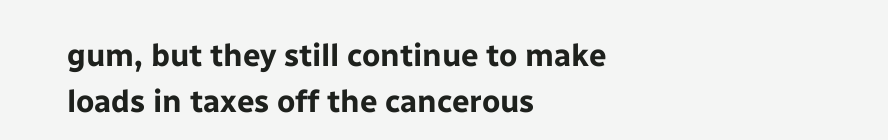gum, but they still continue to make loads in taxes off the cancerous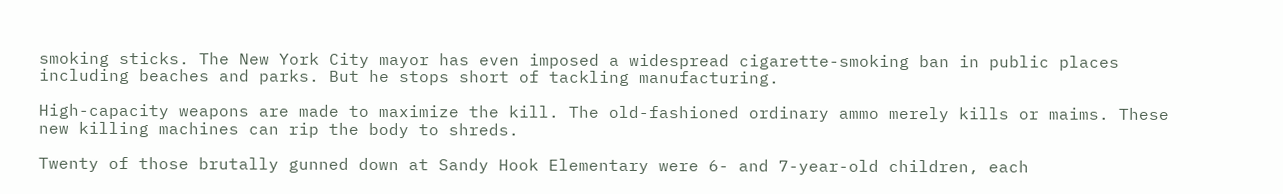smoking sticks. The New York City mayor has even imposed a widespread cigarette-smoking ban in public places including beaches and parks. But he stops short of tackling manufacturing.

High-capacity weapons are made to maximize the kill. The old-fashioned ordinary ammo merely kills or maims. These new killing machines can rip the body to shreds.

Twenty of those brutally gunned down at Sandy Hook Elementary were 6- and 7-year-old children, each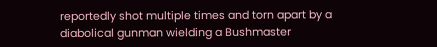reportedly shot multiple times and torn apart by a diabolical gunman wielding a Bushmaster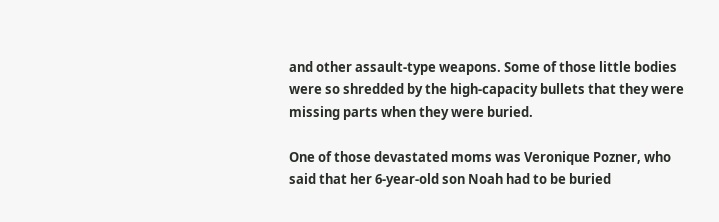and other assault-type weapons. Some of those little bodies were so shredded by the high-capacity bullets that they were missing parts when they were buried.

One of those devastated moms was Veronique Pozner, who said that her 6-year-old son Noah had to be buried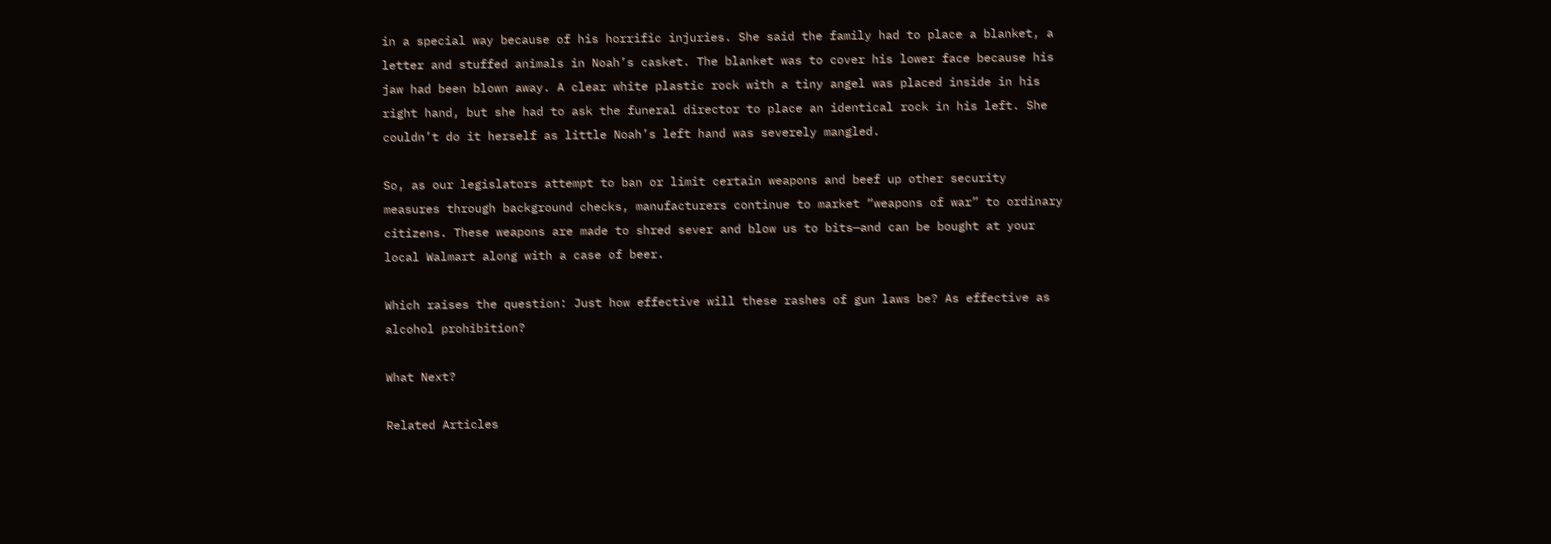in a special way because of his horrific injuries. She said the family had to place a blanket, a letter and stuffed animals in Noah’s casket. The blanket was to cover his lower face because his jaw had been blown away. A clear white plastic rock with a tiny angel was placed inside in his right hand, but she had to ask the funeral director to place an identical rock in his left. She couldn’t do it herself as little Noah’s left hand was severely mangled.

So, as our legislators attempt to ban or limit certain weapons and beef up other security measures through background checks, manufacturers continue to market “weapons of war” to ordinary citizens. These weapons are made to shred sever and blow us to bits—and can be bought at your local Walmart along with a case of beer.

Which raises the question: Just how effective will these rashes of gun laws be? As effective as alcohol prohibition?

What Next?

Related Articles